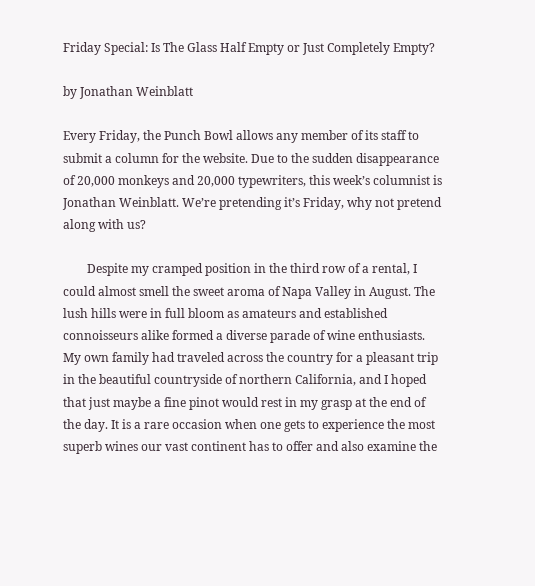Friday Special: Is The Glass Half Empty or Just Completely Empty?

by Jonathan Weinblatt

Every Friday, the Punch Bowl allows any member of its staff to submit a column for the website. Due to the sudden disappearance of 20,000 monkeys and 20,000 typewriters, this week’s columnist is Jonathan Weinblatt. We’re pretending it’s Friday, why not pretend along with us?

        Despite my cramped position in the third row of a rental, I could almost smell the sweet aroma of Napa Valley in August. The lush hills were in full bloom as amateurs and established connoisseurs alike formed a diverse parade of wine enthusiasts. My own family had traveled across the country for a pleasant trip in the beautiful countryside of northern California, and I hoped that just maybe a fine pinot would rest in my grasp at the end of the day. It is a rare occasion when one gets to experience the most superb wines our vast continent has to offer and also examine the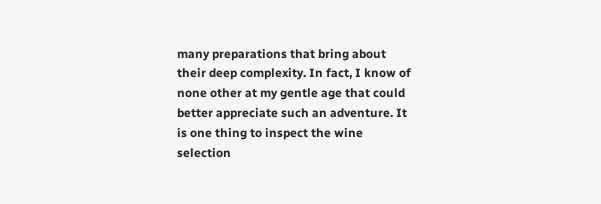many preparations that bring about their deep complexity. In fact, I know of none other at my gentle age that could better appreciate such an adventure. It is one thing to inspect the wine selection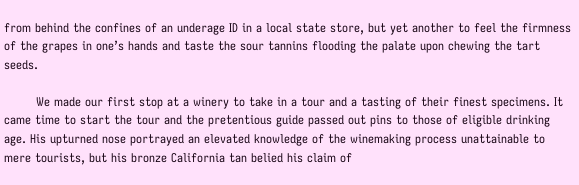from behind the confines of an underage ID in a local state store, but yet another to feel the firmness of the grapes in one’s hands and taste the sour tannins flooding the palate upon chewing the tart seeds.

        We made our first stop at a winery to take in a tour and a tasting of their finest specimens. It came time to start the tour and the pretentious guide passed out pins to those of eligible drinking age. His upturned nose portrayed an elevated knowledge of the winemaking process unattainable to mere tourists, but his bronze California tan belied his claim of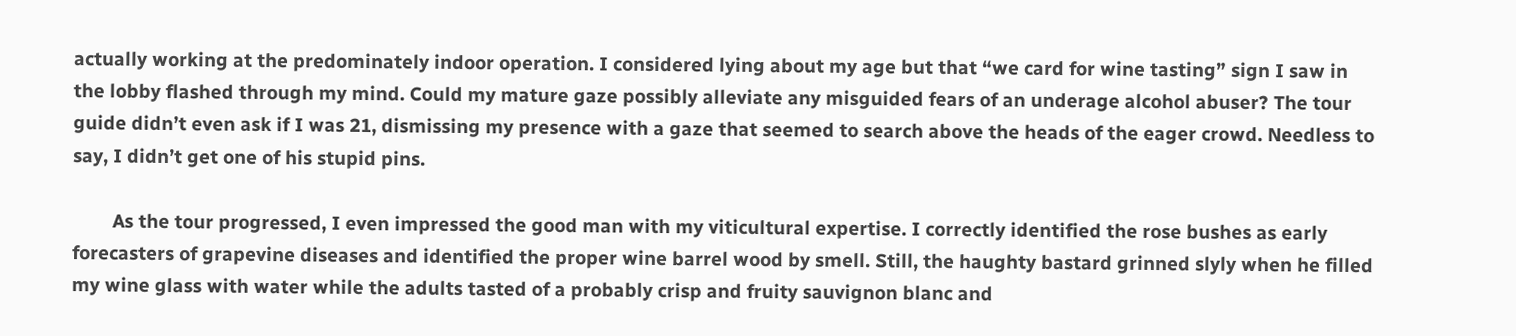actually working at the predominately indoor operation. I considered lying about my age but that “we card for wine tasting” sign I saw in the lobby flashed through my mind. Could my mature gaze possibly alleviate any misguided fears of an underage alcohol abuser? The tour guide didn’t even ask if I was 21, dismissing my presence with a gaze that seemed to search above the heads of the eager crowd. Needless to say, I didn’t get one of his stupid pins.

        As the tour progressed, I even impressed the good man with my viticultural expertise. I correctly identified the rose bushes as early forecasters of grapevine diseases and identified the proper wine barrel wood by smell. Still, the haughty bastard grinned slyly when he filled my wine glass with water while the adults tasted of a probably crisp and fruity sauvignon blanc and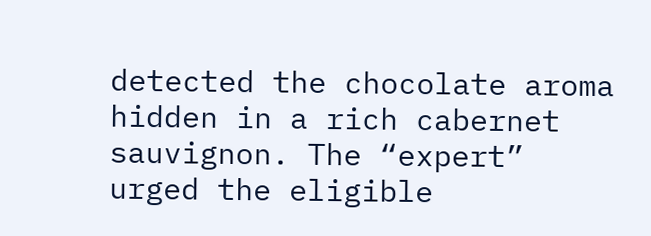detected the chocolate aroma hidden in a rich cabernet sauvignon. The “expert” urged the eligible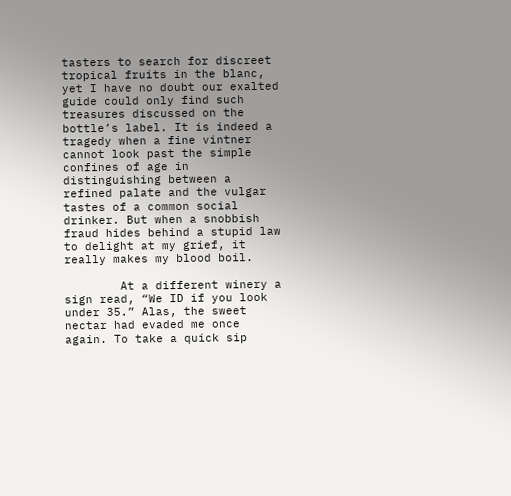tasters to search for discreet tropical fruits in the blanc, yet I have no doubt our exalted guide could only find such treasures discussed on the bottle’s label. It is indeed a tragedy when a fine vintner cannot look past the simple confines of age in distinguishing between a refined palate and the vulgar tastes of a common social drinker. But when a snobbish fraud hides behind a stupid law to delight at my grief, it really makes my blood boil.

        At a different winery a sign read, “We ID if you look under 35.” Alas, the sweet nectar had evaded me once again. To take a quick sip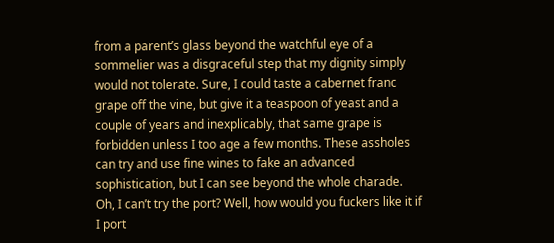from a parent’s glass beyond the watchful eye of a sommelier was a disgraceful step that my dignity simply would not tolerate. Sure, I could taste a cabernet franc grape off the vine, but give it a teaspoon of yeast and a couple of years and inexplicably, that same grape is forbidden unless I too age a few months. These assholes can try and use fine wines to fake an advanced sophistication, but I can see beyond the whole charade. Oh, I can’t try the port? Well, how would you fuckers like it if I port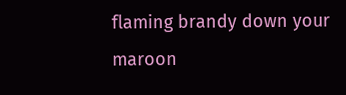flaming brandy down your maroon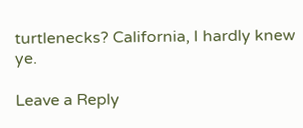turtlenecks? California, I hardly knew ye.

Leave a Reply